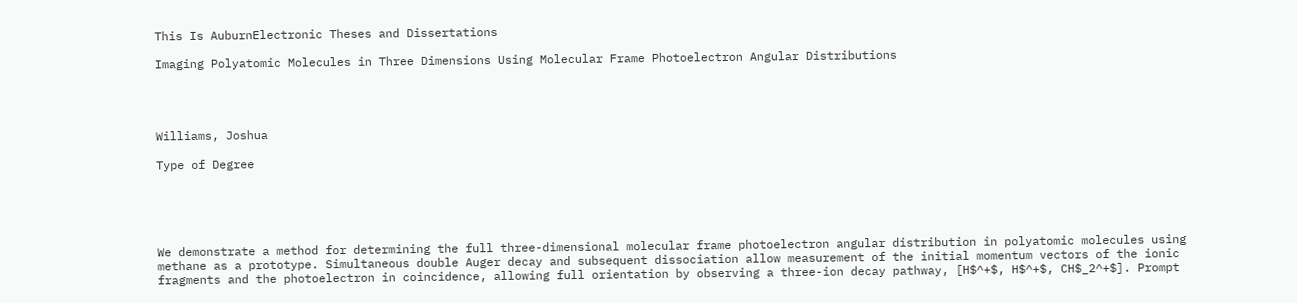This Is AuburnElectronic Theses and Dissertations

Imaging Polyatomic Molecules in Three Dimensions Using Molecular Frame Photoelectron Angular Distributions




Williams, Joshua

Type of Degree





We demonstrate a method for determining the full three-dimensional molecular frame photoelectron angular distribution in polyatomic molecules using methane as a prototype. Simultaneous double Auger decay and subsequent dissociation allow measurement of the initial momentum vectors of the ionic fragments and the photoelectron in coincidence, allowing full orientation by observing a three-ion decay pathway, [H$^+$, H$^+$, CH$_2^+$]. Prompt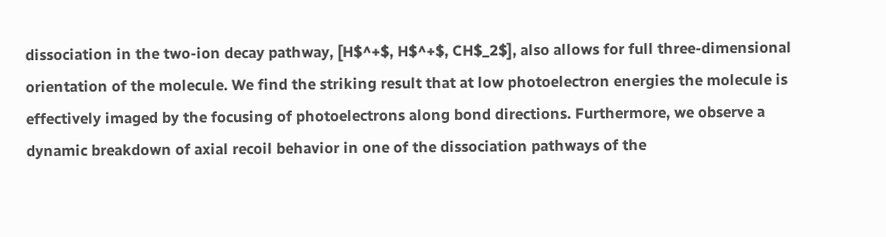dissociation in the two-ion decay pathway, [H$^+$, H$^+$, CH$_2$], also allows for full three-dimensional orientation of the molecule. We find the striking result that at low photoelectron energies the molecule is effectively imaged by the focusing of photoelectrons along bond directions. Furthermore, we observe a dynamic breakdown of axial recoil behavior in one of the dissociation pathways of the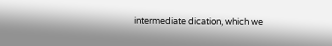intermediate dication, which we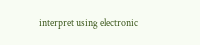interpret using electronic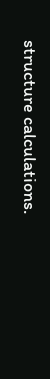structure calculations.